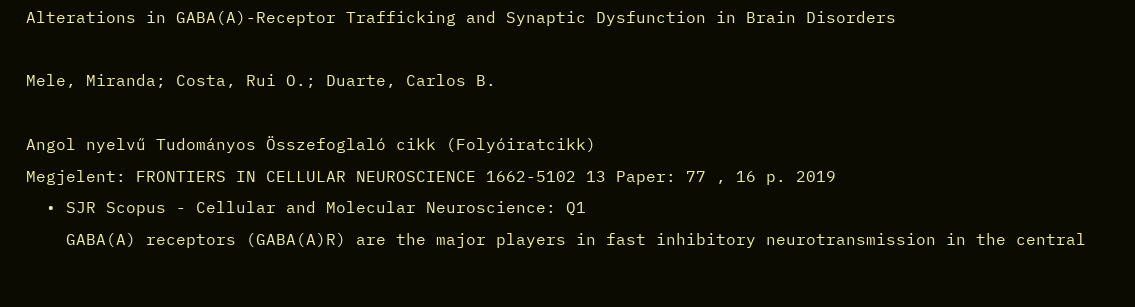Alterations in GABA(A)-Receptor Trafficking and Synaptic Dysfunction in Brain Disorders

Mele, Miranda; Costa, Rui O.; Duarte, Carlos B.

Angol nyelvű Tudományos Összefoglaló cikk (Folyóiratcikk)
Megjelent: FRONTIERS IN CELLULAR NEUROSCIENCE 1662-5102 13 Paper: 77 , 16 p. 2019
  • SJR Scopus - Cellular and Molecular Neuroscience: Q1
    GABA(A) receptors (GABA(A)R) are the major players in fast inhibitory neurotransmission in the central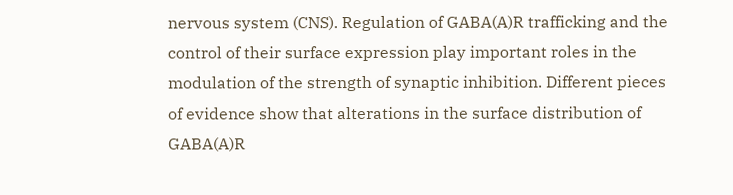nervous system (CNS). Regulation of GABA(A)R trafficking and the control of their surface expression play important roles in the modulation of the strength of synaptic inhibition. Different pieces of evidence show that alterations in the surface distribution of GABA(A)R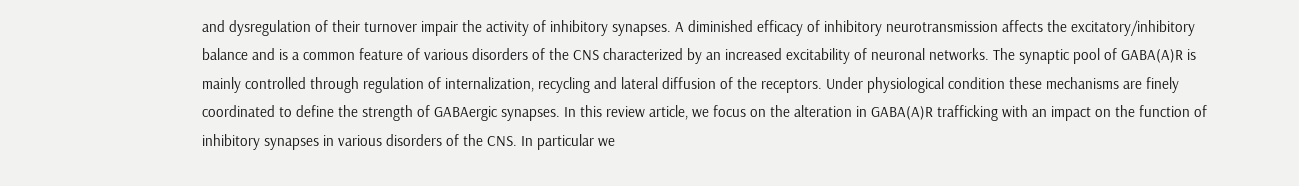and dysregulation of their turnover impair the activity of inhibitory synapses. A diminished efficacy of inhibitory neurotransmission affects the excitatory/inhibitory balance and is a common feature of various disorders of the CNS characterized by an increased excitability of neuronal networks. The synaptic pool of GABA(A)R is mainly controlled through regulation of internalization, recycling and lateral diffusion of the receptors. Under physiological condition these mechanisms are finely coordinated to define the strength of GABAergic synapses. In this review article, we focus on the alteration in GABA(A)R trafficking with an impact on the function of inhibitory synapses in various disorders of the CNS. In particular we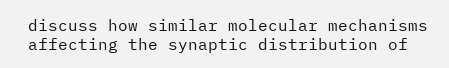discuss how similar molecular mechanisms affecting the synaptic distribution of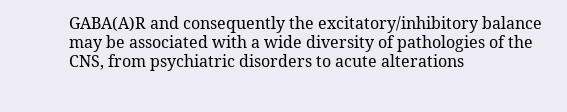GABA(A)R and consequently the excitatory/inhibitory balance may be associated with a wide diversity of pathologies of the CNS, from psychiatric disorders to acute alterations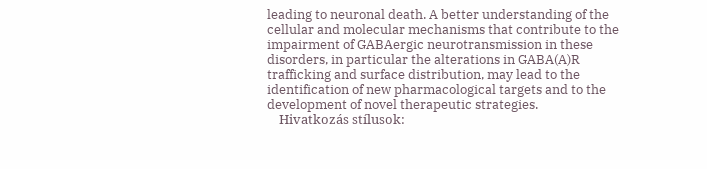leading to neuronal death. A better understanding of the cellular and molecular mechanisms that contribute to the impairment of GABAergic neurotransmission in these disorders, in particular the alterations in GABA(A)R trafficking and surface distribution, may lead to the identification of new pharmacological targets and to the development of novel therapeutic strategies.
    Hivatkozás stílusok: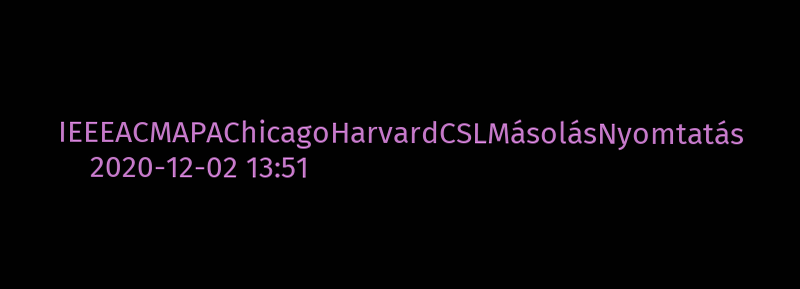IEEEACMAPAChicagoHarvardCSLMásolásNyomtatás
    2020-12-02 13:51